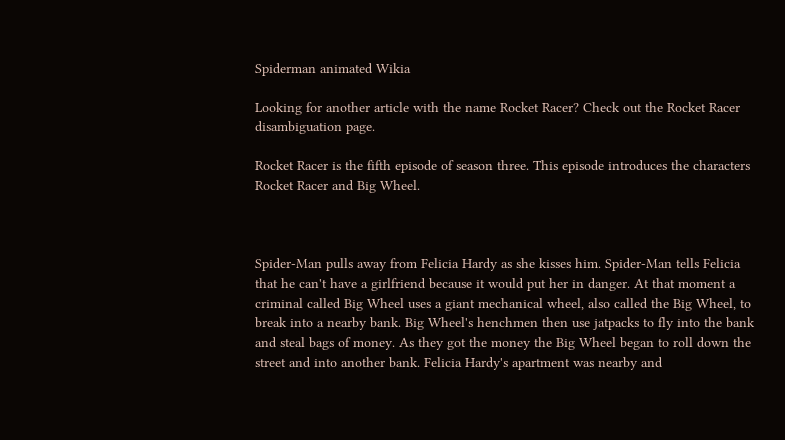Spiderman animated Wikia

Looking for another article with the name Rocket Racer? Check out the Rocket Racer disambiguation page.

Rocket Racer is the fifth episode of season three. This episode introduces the characters Rocket Racer and Big Wheel.



Spider-Man pulls away from Felicia Hardy as she kisses him. Spider-Man tells Felicia that he can't have a girlfriend because it would put her in danger. At that moment a criminal called Big Wheel uses a giant mechanical wheel, also called the Big Wheel, to break into a nearby bank. Big Wheel's henchmen then use jatpacks to fly into the bank and steal bags of money. As they got the money the Big Wheel began to roll down the street and into another bank. Felicia Hardy's apartment was nearby and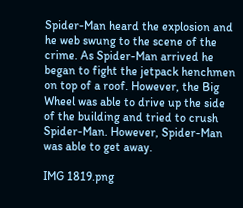Spider-Man heard the explosion and he web swung to the scene of the crime. As Spider-Man arrived he began to fight the jetpack henchmen on top of a roof. However, the Big Wheel was able to drive up the side of the building and tried to crush Spider-Man. However, Spider-Man was able to get away.

IMG 1819.png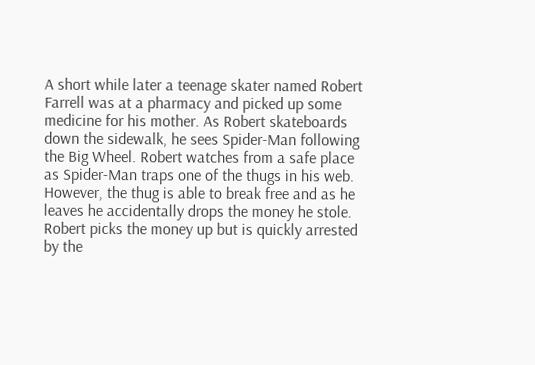A short while later a teenage skater named Robert Farrell was at a pharmacy and picked up some medicine for his mother. As Robert skateboards down the sidewalk, he sees Spider-Man following the Big Wheel. Robert watches from a safe place as Spider-Man traps one of the thugs in his web. However, the thug is able to break free and as he leaves he accidentally drops the money he stole. Robert picks the money up but is quickly arrested by the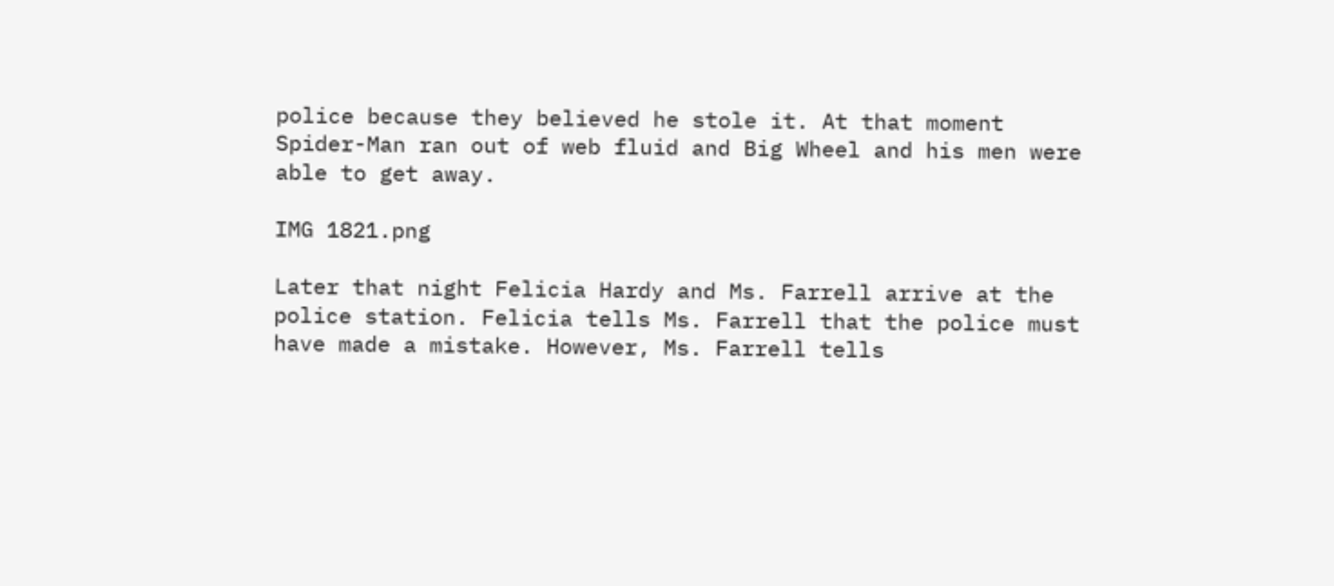police because they believed he stole it. At that moment Spider-Man ran out of web fluid and Big Wheel and his men were able to get away.

IMG 1821.png

Later that night Felicia Hardy and Ms. Farrell arrive at the police station. Felicia tells Ms. Farrell that the police must have made a mistake. However, Ms. Farrell tells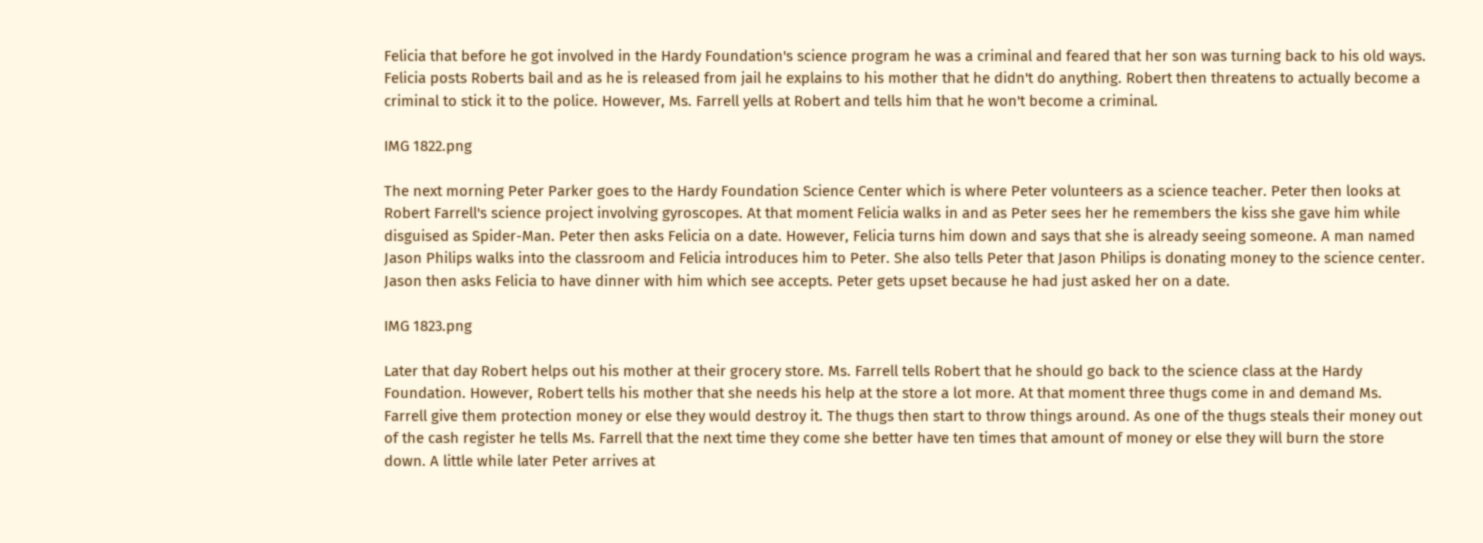Felicia that before he got involved in the Hardy Foundation's science program he was a criminal and feared that her son was turning back to his old ways. Felicia posts Roberts bail and as he is released from jail he explains to his mother that he didn't do anything. Robert then threatens to actually become a criminal to stick it to the police. However, Ms. Farrell yells at Robert and tells him that he won't become a criminal.

IMG 1822.png

The next morning Peter Parker goes to the Hardy Foundation Science Center which is where Peter volunteers as a science teacher. Peter then looks at Robert Farrell's science project involving gyroscopes. At that moment Felicia walks in and as Peter sees her he remembers the kiss she gave him while disguised as Spider-Man. Peter then asks Felicia on a date. However, Felicia turns him down and says that she is already seeing someone. A man named Jason Philips walks into the classroom and Felicia introduces him to Peter. She also tells Peter that Jason Philips is donating money to the science center. Jason then asks Felicia to have dinner with him which see accepts. Peter gets upset because he had just asked her on a date.

IMG 1823.png

Later that day Robert helps out his mother at their grocery store. Ms. Farrell tells Robert that he should go back to the science class at the Hardy Foundation. However, Robert tells his mother that she needs his help at the store a lot more. At that moment three thugs come in and demand Ms. Farrell give them protection money or else they would destroy it. The thugs then start to throw things around. As one of the thugs steals their money out of the cash register he tells Ms. Farrell that the next time they come she better have ten times that amount of money or else they will burn the store down. A little while later Peter arrives at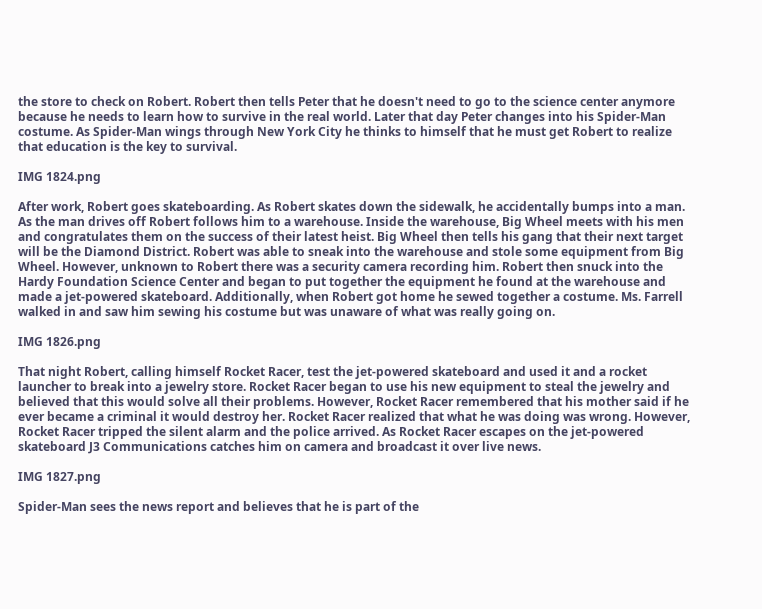the store to check on Robert. Robert then tells Peter that he doesn't need to go to the science center anymore because he needs to learn how to survive in the real world. Later that day Peter changes into his Spider-Man costume. As Spider-Man wings through New York City he thinks to himself that he must get Robert to realize that education is the key to survival.

IMG 1824.png

After work, Robert goes skateboarding. As Robert skates down the sidewalk, he accidentally bumps into a man. As the man drives off Robert follows him to a warehouse. Inside the warehouse, Big Wheel meets with his men and congratulates them on the success of their latest heist. Big Wheel then tells his gang that their next target will be the Diamond District. Robert was able to sneak into the warehouse and stole some equipment from Big Wheel. However, unknown to Robert there was a security camera recording him. Robert then snuck into the Hardy Foundation Science Center and began to put together the equipment he found at the warehouse and made a jet-powered skateboard. Additionally, when Robert got home he sewed together a costume. Ms. Farrell walked in and saw him sewing his costume but was unaware of what was really going on.

IMG 1826.png

That night Robert, calling himself Rocket Racer, test the jet-powered skateboard and used it and a rocket launcher to break into a jewelry store. Rocket Racer began to use his new equipment to steal the jewelry and believed that this would solve all their problems. However, Rocket Racer remembered that his mother said if he ever became a criminal it would destroy her. Rocket Racer realized that what he was doing was wrong. However, Rocket Racer tripped the silent alarm and the police arrived. As Rocket Racer escapes on the jet-powered skateboard J3 Communications catches him on camera and broadcast it over live news.

IMG 1827.png

Spider-Man sees the news report and believes that he is part of the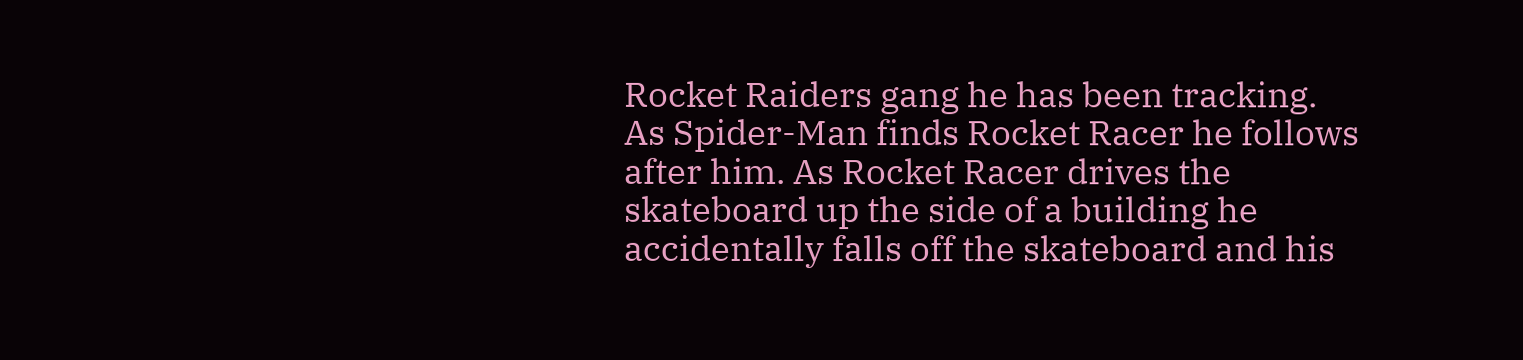Rocket Raiders gang he has been tracking. As Spider-Man finds Rocket Racer he follows after him. As Rocket Racer drives the skateboard up the side of a building he accidentally falls off the skateboard and his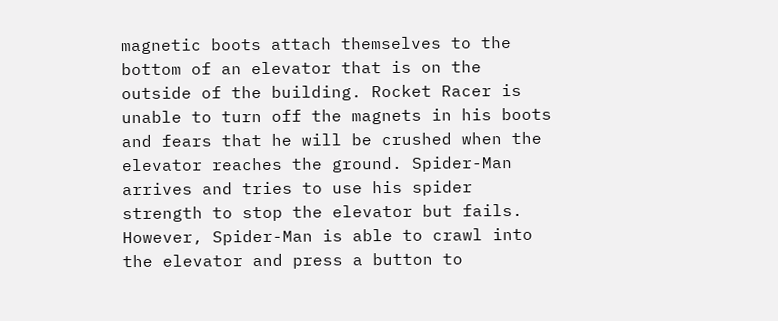magnetic boots attach themselves to the bottom of an elevator that is on the outside of the building. Rocket Racer is unable to turn off the magnets in his boots and fears that he will be crushed when the elevator reaches the ground. Spider-Man arrives and tries to use his spider strength to stop the elevator but fails. However, Spider-Man is able to crawl into the elevator and press a button to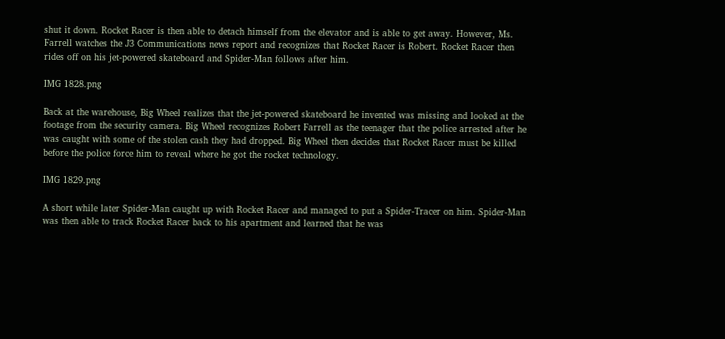shut it down. Rocket Racer is then able to detach himself from the elevator and is able to get away. However, Ms. Farrell watches the J3 Communications news report and recognizes that Rocket Racer is Robert. Rocket Racer then rides off on his jet-powered skateboard and Spider-Man follows after him.

IMG 1828.png

Back at the warehouse, Big Wheel realizes that the jet-powered skateboard he invented was missing and looked at the footage from the security camera. Big Wheel recognizes Robert Farrell as the teenager that the police arrested after he was caught with some of the stolen cash they had dropped. Big Wheel then decides that Rocket Racer must be killed before the police force him to reveal where he got the rocket technology.

IMG 1829.png

A short while later Spider-Man caught up with Rocket Racer and managed to put a Spider-Tracer on him. Spider-Man was then able to track Rocket Racer back to his apartment and learned that he was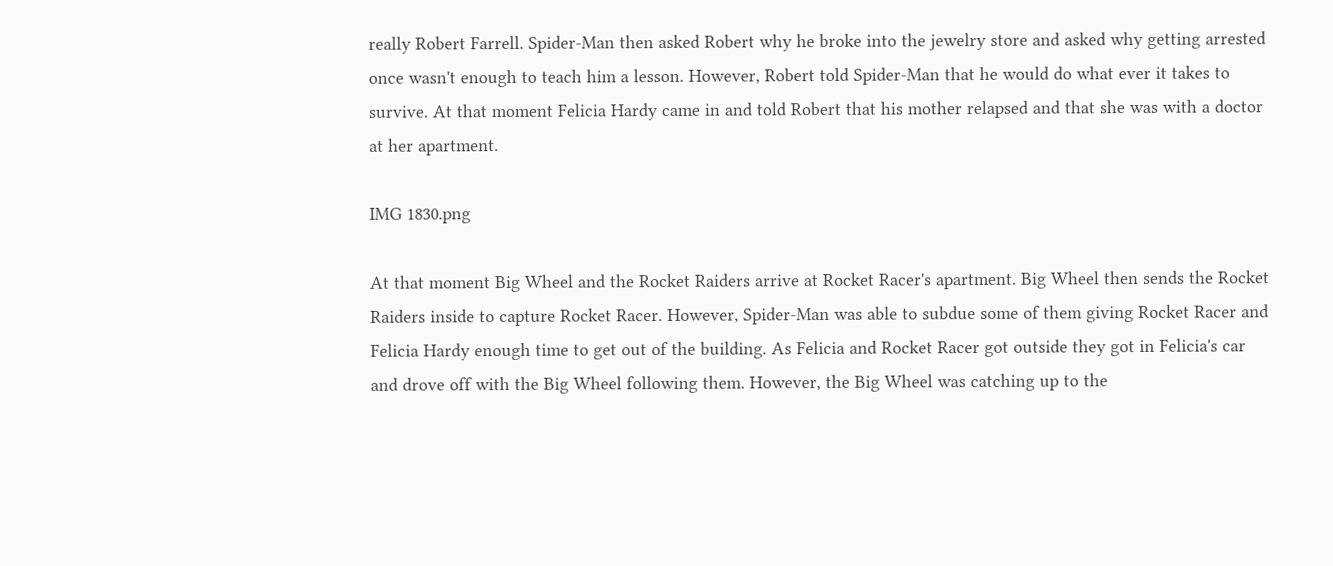really Robert Farrell. Spider-Man then asked Robert why he broke into the jewelry store and asked why getting arrested once wasn't enough to teach him a lesson. However, Robert told Spider-Man that he would do what ever it takes to survive. At that moment Felicia Hardy came in and told Robert that his mother relapsed and that she was with a doctor at her apartment.

IMG 1830.png

At that moment Big Wheel and the Rocket Raiders arrive at Rocket Racer's apartment. Big Wheel then sends the Rocket Raiders inside to capture Rocket Racer. However, Spider-Man was able to subdue some of them giving Rocket Racer and Felicia Hardy enough time to get out of the building. As Felicia and Rocket Racer got outside they got in Felicia's car and drove off with the Big Wheel following them. However, the Big Wheel was catching up to the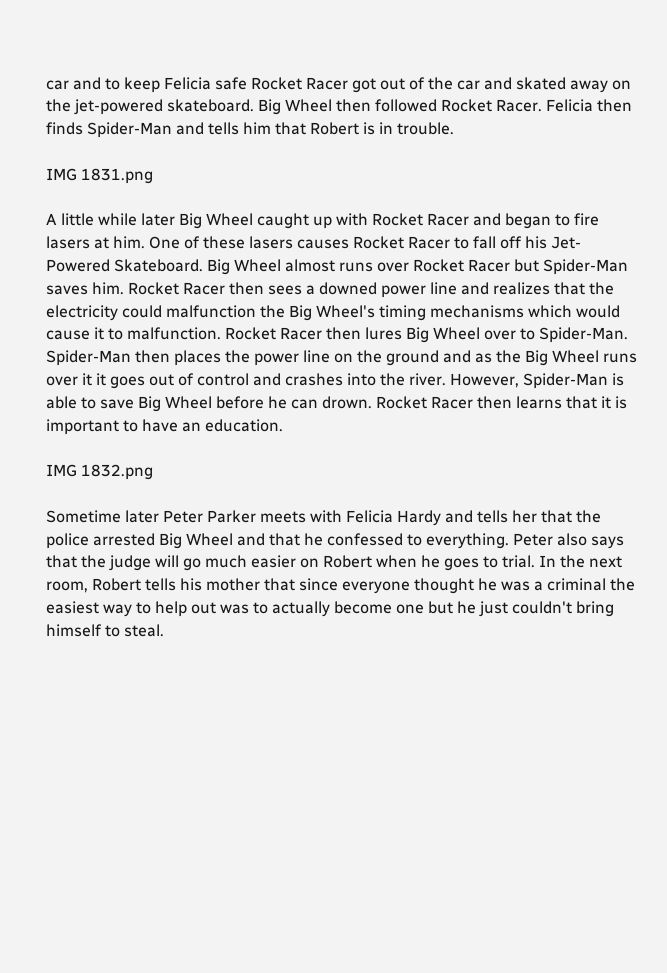car and to keep Felicia safe Rocket Racer got out of the car and skated away on the jet-powered skateboard. Big Wheel then followed Rocket Racer. Felicia then finds Spider-Man and tells him that Robert is in trouble.

IMG 1831.png

A little while later Big Wheel caught up with Rocket Racer and began to fire lasers at him. One of these lasers causes Rocket Racer to fall off his Jet-Powered Skateboard. Big Wheel almost runs over Rocket Racer but Spider-Man saves him. Rocket Racer then sees a downed power line and realizes that the electricity could malfunction the Big Wheel's timing mechanisms which would cause it to malfunction. Rocket Racer then lures Big Wheel over to Spider-Man. Spider-Man then places the power line on the ground and as the Big Wheel runs over it it goes out of control and crashes into the river. However, Spider-Man is able to save Big Wheel before he can drown. Rocket Racer then learns that it is important to have an education.

IMG 1832.png

Sometime later Peter Parker meets with Felicia Hardy and tells her that the police arrested Big Wheel and that he confessed to everything. Peter also says that the judge will go much easier on Robert when he goes to trial. In the next room, Robert tells his mother that since everyone thought he was a criminal the easiest way to help out was to actually become one but he just couldn't bring himself to steal.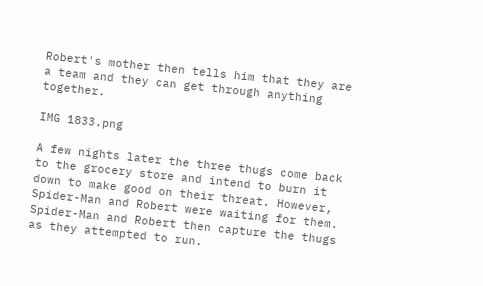Robert's mother then tells him that they are a team and they can get through anything together.

IMG 1833.png

A few nights later the three thugs come back to the grocery store and intend to burn it down to make good on their threat. However, Spider-Man and Robert were waiting for them. Spider-Man and Robert then capture the thugs as they attempted to run.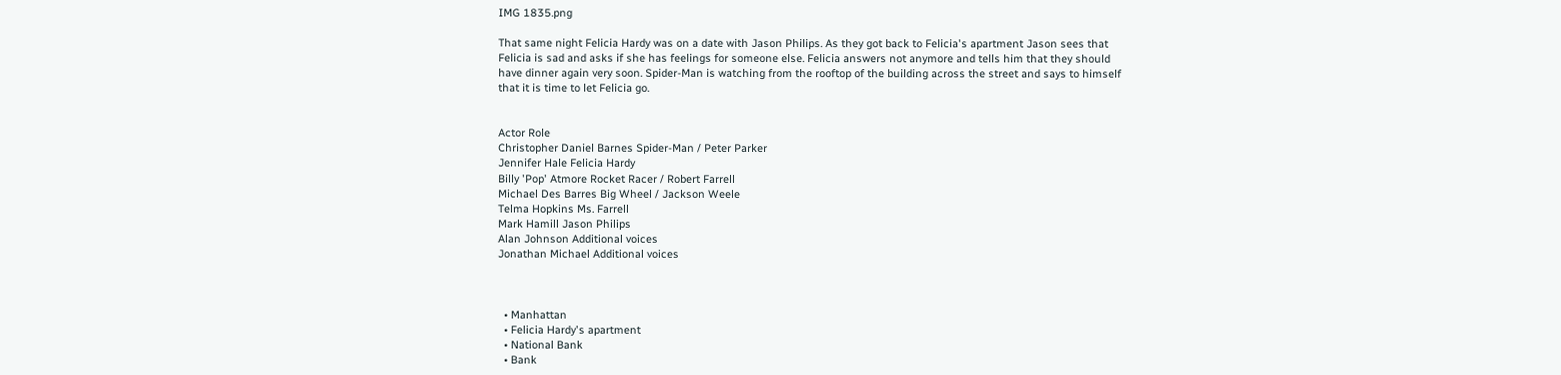IMG 1835.png

That same night Felicia Hardy was on a date with Jason Philips. As they got back to Felicia's apartment Jason sees that Felicia is sad and asks if she has feelings for someone else. Felicia answers not anymore and tells him that they should have dinner again very soon. Spider-Man is watching from the rooftop of the building across the street and says to himself that it is time to let Felicia go.


Actor Role
Christopher Daniel Barnes Spider-Man / Peter Parker
Jennifer Hale Felicia Hardy
Billy 'Pop' Atmore Rocket Racer / Robert Farrell
Michael Des Barres Big Wheel / Jackson Weele
Telma Hopkins Ms. Farrell
Mark Hamill Jason Philips
Alan Johnson Additional voices
Jonathan Michael Additional voices



  • Manhattan
  • Felicia Hardy's apartment
  • National Bank
  • Bank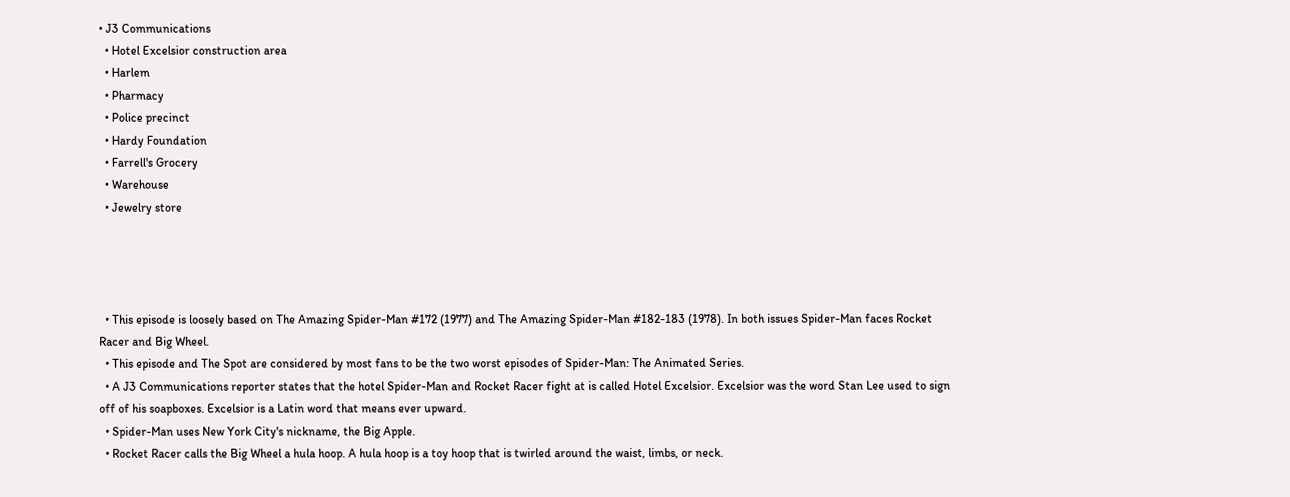• J3 Communications
  • Hotel Excelsior construction area
  • Harlem
  • Pharmacy
  • Police precinct
  • Hardy Foundation
  • Farrell's Grocery
  • Warehouse
  • Jewelry store




  • This episode is loosely based on The Amazing Spider-Man #172 (1977) and The Amazing Spider-Man #182-183 (1978). In both issues Spider-Man faces Rocket Racer and Big Wheel.
  • This episode and The Spot are considered by most fans to be the two worst episodes of Spider-Man: The Animated Series.
  • A J3 Communications reporter states that the hotel Spider-Man and Rocket Racer fight at is called Hotel Excelsior. Excelsior was the word Stan Lee used to sign off of his soapboxes. Excelsior is a Latin word that means ever upward.
  • Spider-Man uses New York City's nickname, the Big Apple.
  • Rocket Racer calls the Big Wheel a hula hoop. A hula hoop is a toy hoop that is twirled around the waist, limbs, or neck.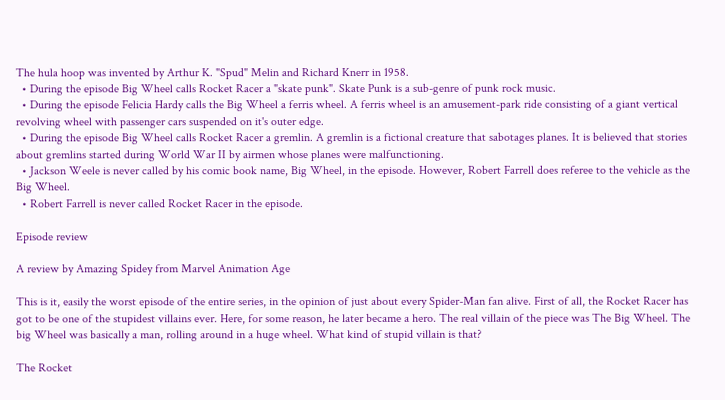The hula hoop was invented by Arthur K. "Spud" Melin and Richard Knerr in 1958.
  • During the episode Big Wheel calls Rocket Racer a "skate punk". Skate Punk is a sub-genre of punk rock music.
  • During the episode Felicia Hardy calls the Big Wheel a ferris wheel. A ferris wheel is an amusement-park ride consisting of a giant vertical revolving wheel with passenger cars suspended on it's outer edge.
  • During the episode Big Wheel calls Rocket Racer a gremlin. A gremlin is a fictional creature that sabotages planes. It is believed that stories about gremlins started during World War II by airmen whose planes were malfunctioning.
  • Jackson Weele is never called by his comic book name, Big Wheel, in the episode. However, Robert Farrell does referee to the vehicle as the Big Wheel.
  • Robert Farrell is never called Rocket Racer in the episode.

Episode review

A review by Amazing Spidey from Marvel Animation Age

This is it, easily the worst episode of the entire series, in the opinion of just about every Spider-Man fan alive. First of all, the Rocket Racer has got to be one of the stupidest villains ever. Here, for some reason, he later became a hero. The real villain of the piece was The Big Wheel. The big Wheel was basically a man, rolling around in a huge wheel. What kind of stupid villain is that?

The Rocket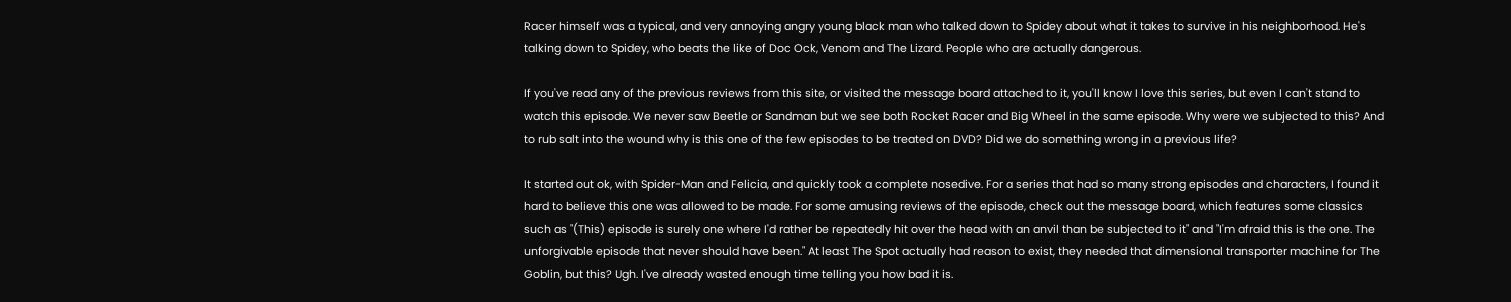Racer himself was a typical, and very annoying angry young black man who talked down to Spidey about what it takes to survive in his neighborhood. He's talking down to Spidey, who beats the like of Doc Ock, Venom and The Lizard. People who are actually dangerous.

If you've read any of the previous reviews from this site, or visited the message board attached to it, you'll know I love this series, but even I can't stand to watch this episode. We never saw Beetle or Sandman but we see both Rocket Racer and Big Wheel in the same episode. Why were we subjected to this? And to rub salt into the wound why is this one of the few episodes to be treated on DVD? Did we do something wrong in a previous life?

It started out ok, with Spider-Man and Felicia, and quickly took a complete nosedive. For a series that had so many strong episodes and characters, I found it hard to believe this one was allowed to be made. For some amusing reviews of the episode, check out the message board, which features some classics such as "(This) episode is surely one where I'd rather be repeatedly hit over the head with an anvil than be subjected to it" and "I'm afraid this is the one. The unforgivable episode that never should have been." At least The Spot actually had reason to exist, they needed that dimensional transporter machine for The Goblin, but this? Ugh. I've already wasted enough time telling you how bad it is.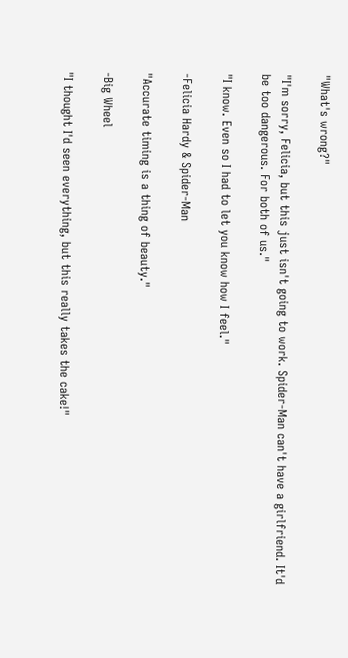"What's wrong?"

"I'm sorry, Felicia, but this just isn't going to work. Spider-Man can't have a girlfriend. It'd be too dangerous. For both of us."

"I know. Even so I had to let you know how I feel."

-Felicia Hardy & Spider-Man

"Accurate timing is a thing of beauty."

-Big Wheel

"I thought I'd seen everything, but this really takes the cake!"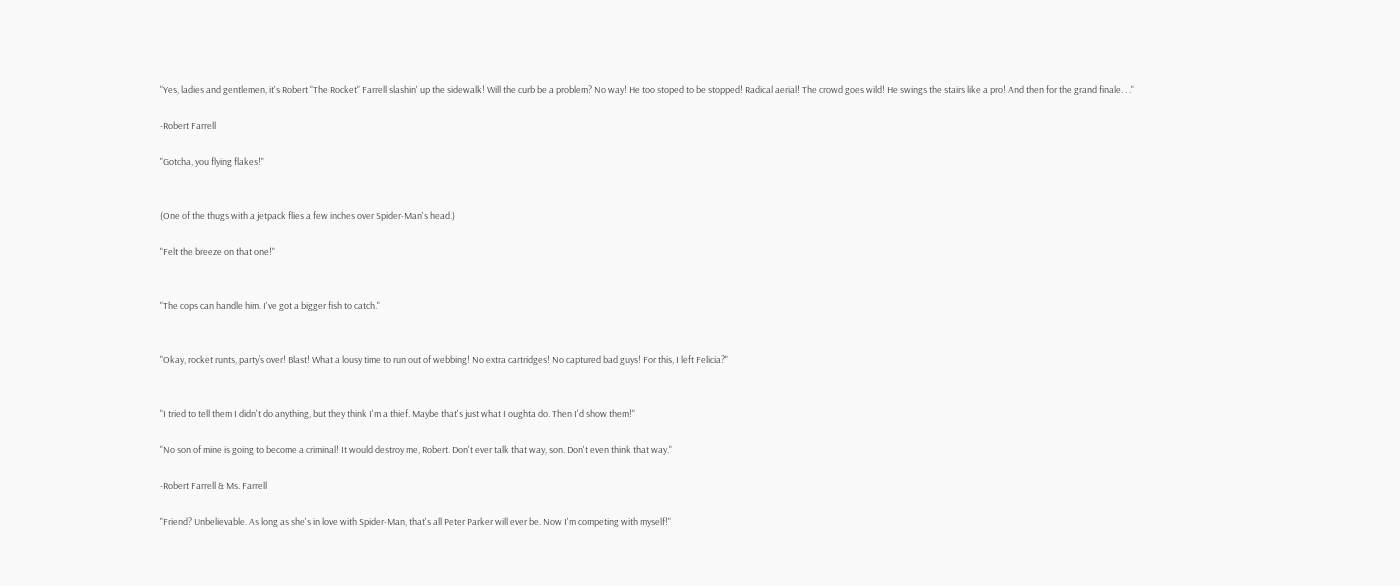"Yes, ladies and gentlemen, it's Robert "The Rocket" Farrell slashin' up the sidewalk! Will the curb be a problem? No way! He too stoped to be stopped! Radical aerial! The crowd goes wild! He swings the stairs like a pro! And then for the grand finale. . ."

-Robert Farrell

"Gotcha, you flying flakes!"


(One of the thugs with a jetpack flies a few inches over Spider-Man's head.)

"Felt the breeze on that one!"


"The cops can handle him. I've got a bigger fish to catch."


"Okay, rocket runts, party’s over! Blast! What a lousy time to run out of webbing! No extra cartridges! No captured bad guys! For this, I left Felicia?"


"I tried to tell them I didn't do anything, but they think I'm a thief. Maybe that's just what I oughta do. Then I'd show them!"

"No son of mine is going to become a criminal! It would destroy me, Robert. Don't ever talk that way, son. Don't even think that way."

-Robert Farrell & Ms. Farrell

"Friend? Unbelievable. As long as she's in love with Spider-Man, that's all Peter Parker will ever be. Now I'm competing with myself!"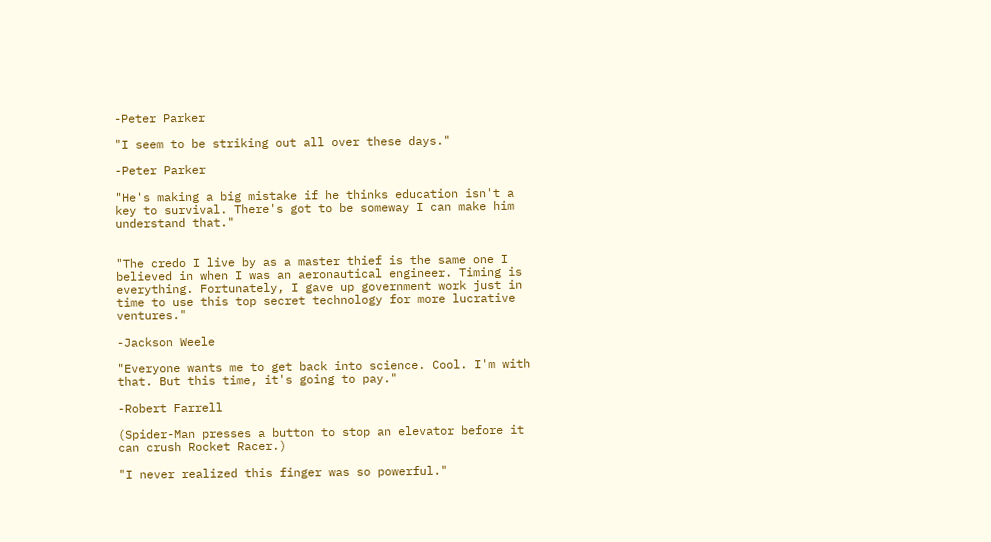-Peter Parker

"I seem to be striking out all over these days."

-Peter Parker

"He's making a big mistake if he thinks education isn't a key to survival. There's got to be someway I can make him understand that."


"The credo I live by as a master thief is the same one I believed in when I was an aeronautical engineer. Timing is everything. Fortunately, I gave up government work just in time to use this top secret technology for more lucrative ventures."

-Jackson Weele

"Everyone wants me to get back into science. Cool. I'm with that. But this time, it's going to pay."

-Robert Farrell

(Spider-Man presses a button to stop an elevator before it can crush Rocket Racer.)

"I never realized this finger was so powerful."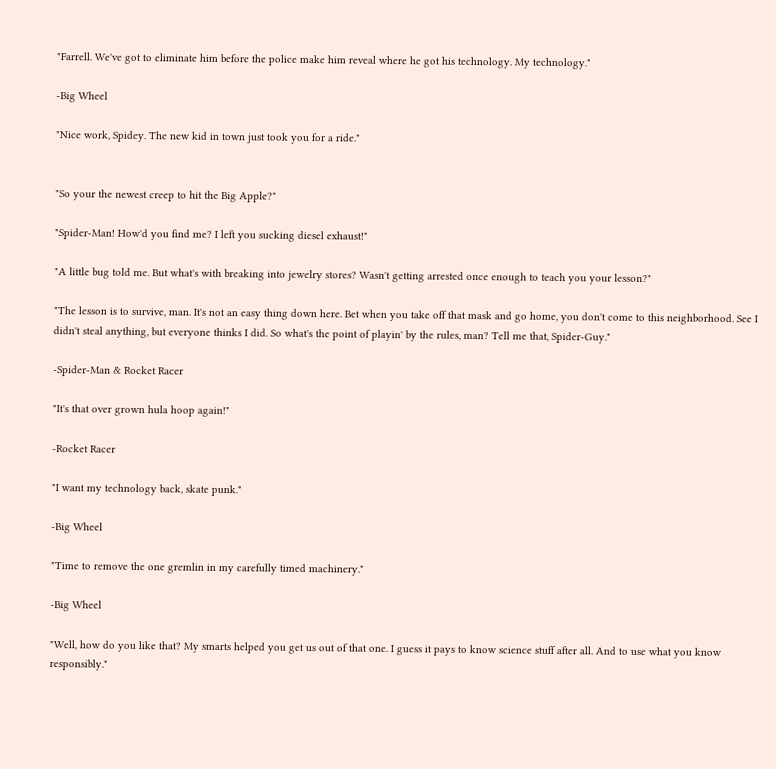"Farrell. We've got to eliminate him before the police make him reveal where he got his technology. My technology."

-Big Wheel

"Nice work, Spidey. The new kid in town just took you for a ride."


"So your the newest creep to hit the Big Apple?"

"Spider-Man! How'd you find me? I left you sucking diesel exhaust!"

"A little bug told me. But what's with breaking into jewelry stores? Wasn't getting arrested once enough to teach you your lesson?"

"The lesson is to survive, man. It's not an easy thing down here. Bet when you take off that mask and go home, you don't come to this neighborhood. See I didn't steal anything, but everyone thinks I did. So what's the point of playin' by the rules, man? Tell me that, Spider-Guy."

-Spider-Man & Rocket Racer

"It's that over grown hula hoop again!"

-Rocket Racer

"I want my technology back, skate punk."

-Big Wheel

"Time to remove the one gremlin in my carefully timed machinery."

-Big Wheel

"Well, how do you like that? My smarts helped you get us out of that one. I guess it pays to know science stuff after all. And to use what you know responsibly."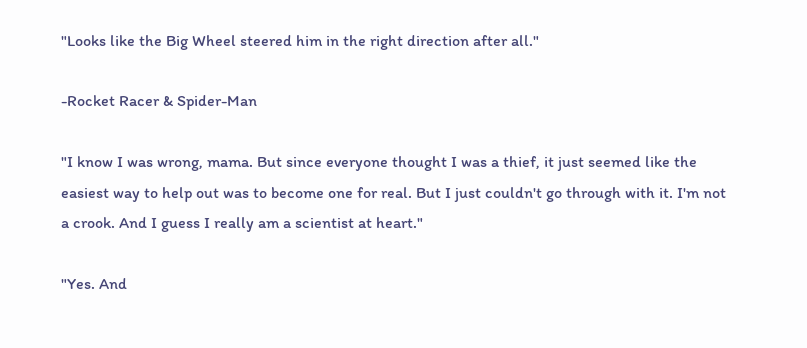"Looks like the Big Wheel steered him in the right direction after all."

-Rocket Racer & Spider-Man

"I know I was wrong, mama. But since everyone thought I was a thief, it just seemed like the easiest way to help out was to become one for real. But I just couldn't go through with it. I'm not a crook. And I guess I really am a scientist at heart."

"Yes. And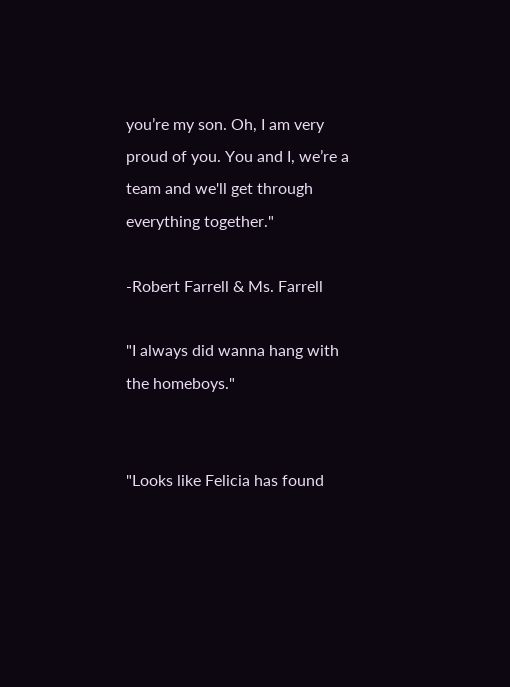you’re my son. Oh, I am very proud of you. You and I, we’re a team and we'll get through everything together."

-Robert Farrell & Ms. Farrell

"I always did wanna hang with the homeboys."


"Looks like Felicia has found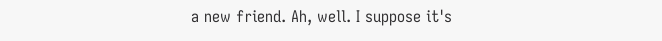a new friend. Ah, well. I suppose it's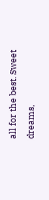all for the best. Sweet dreams,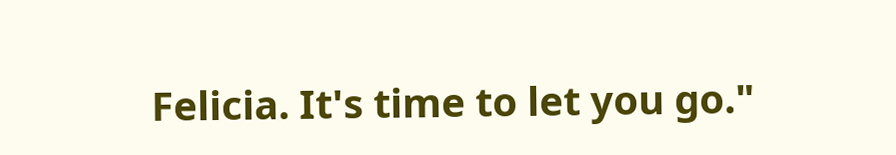Felicia. It's time to let you go."